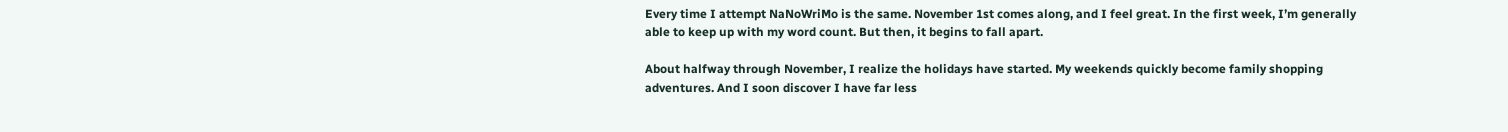Every time I attempt NaNoWriMo is the same. November 1st comes along, and I feel great. In the first week, I’m generally able to keep up with my word count. But then, it begins to fall apart.

About halfway through November, I realize the holidays have started. My weekends quickly become family shopping adventures. And I soon discover I have far less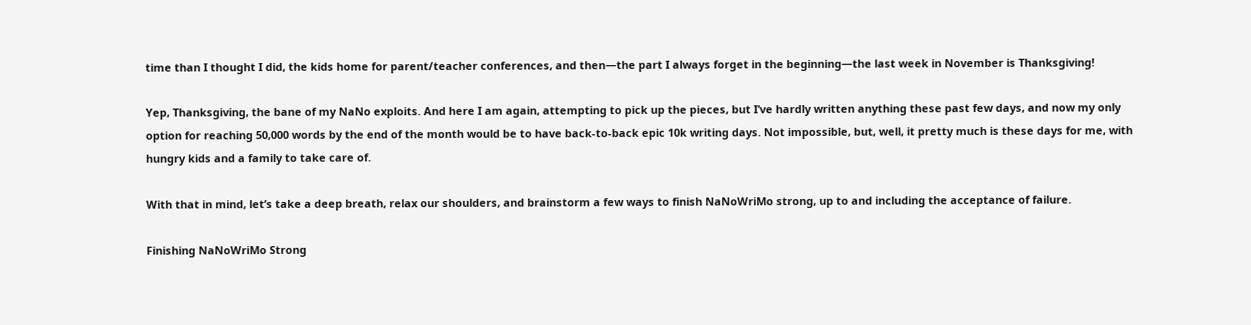time than I thought I did, the kids home for parent/teacher conferences, and then—the part I always forget in the beginning—the last week in November is Thanksgiving!

Yep, Thanksgiving, the bane of my NaNo exploits. And here I am again, attempting to pick up the pieces, but I’ve hardly written anything these past few days, and now my only option for reaching 50,000 words by the end of the month would be to have back-to-back epic 10k writing days. Not impossible, but, well, it pretty much is these days for me, with hungry kids and a family to take care of.

With that in mind, let’s take a deep breath, relax our shoulders, and brainstorm a few ways to finish NaNoWriMo strong, up to and including the acceptance of failure.

Finishing NaNoWriMo Strong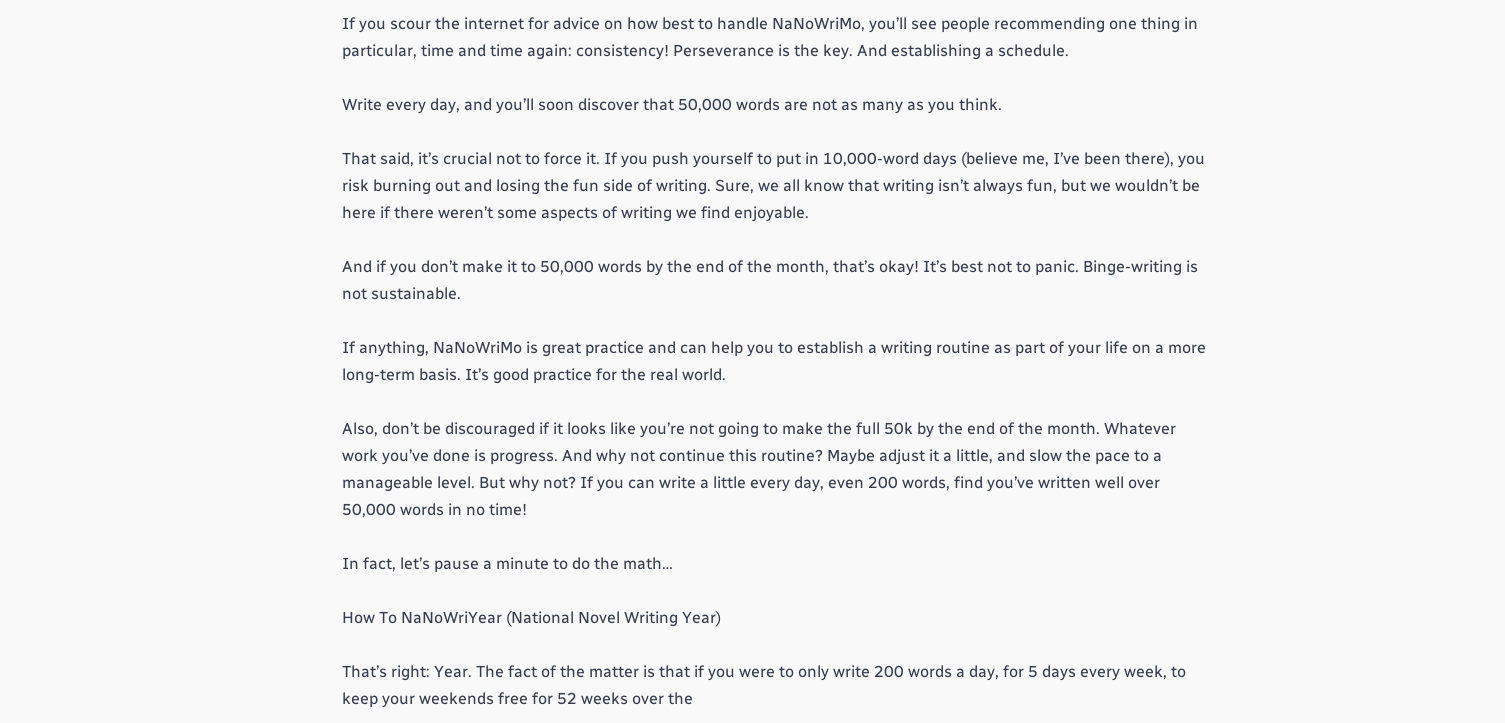If you scour the internet for advice on how best to handle NaNoWriMo, you’ll see people recommending one thing in particular, time and time again: consistency! Perseverance is the key. And establishing a schedule.

Write every day, and you’ll soon discover that 50,000 words are not as many as you think.

That said, it’s crucial not to force it. If you push yourself to put in 10,000-word days (believe me, I’ve been there), you risk burning out and losing the fun side of writing. Sure, we all know that writing isn’t always fun, but we wouldn’t be here if there weren’t some aspects of writing we find enjoyable.

And if you don’t make it to 50,000 words by the end of the month, that’s okay! It’s best not to panic. Binge-writing is not sustainable.

If anything, NaNoWriMo is great practice and can help you to establish a writing routine as part of your life on a more long-term basis. It’s good practice for the real world.

Also, don’t be discouraged if it looks like you’re not going to make the full 50k by the end of the month. Whatever work you’ve done is progress. And why not continue this routine? Maybe adjust it a little, and slow the pace to a manageable level. But why not? If you can write a little every day, even 200 words, find you’ve written well over 50,000 words in no time!

In fact, let’s pause a minute to do the math…

How To NaNoWriYear (National Novel Writing Year)

That’s right: Year. The fact of the matter is that if you were to only write 200 words a day, for 5 days every week, to keep your weekends free for 52 weeks over the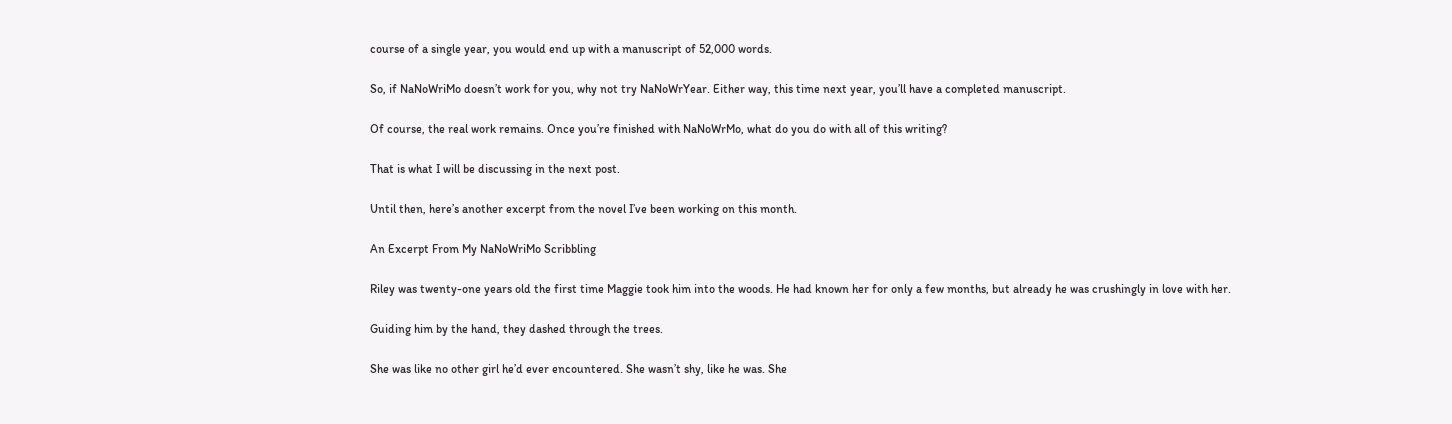course of a single year, you would end up with a manuscript of 52,000 words.

So, if NaNoWriMo doesn’t work for you, why not try NaNoWrYear. Either way, this time next year, you’ll have a completed manuscript.

Of course, the real work remains. Once you’re finished with NaNoWrMo, what do you do with all of this writing?

That is what I will be discussing in the next post.

Until then, here’s another excerpt from the novel I’ve been working on this month.

An Excerpt From My NaNoWriMo Scribbling

Riley was twenty-one years old the first time Maggie took him into the woods. He had known her for only a few months, but already he was crushingly in love with her.

Guiding him by the hand, they dashed through the trees.

She was like no other girl he’d ever encountered. She wasn’t shy, like he was. She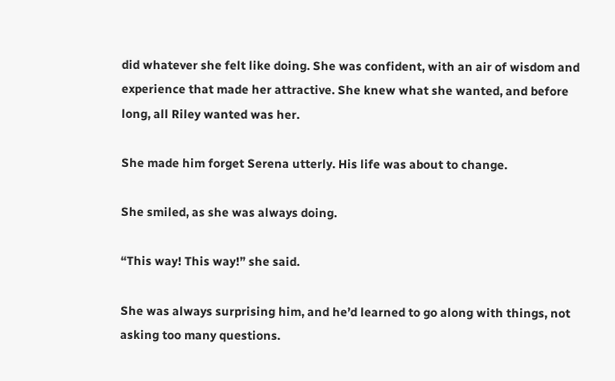did whatever she felt like doing. She was confident, with an air of wisdom and experience that made her attractive. She knew what she wanted, and before long, all Riley wanted was her.

She made him forget Serena utterly. His life was about to change.

She smiled, as she was always doing.

“This way! This way!” she said.

She was always surprising him, and he’d learned to go along with things, not asking too many questions.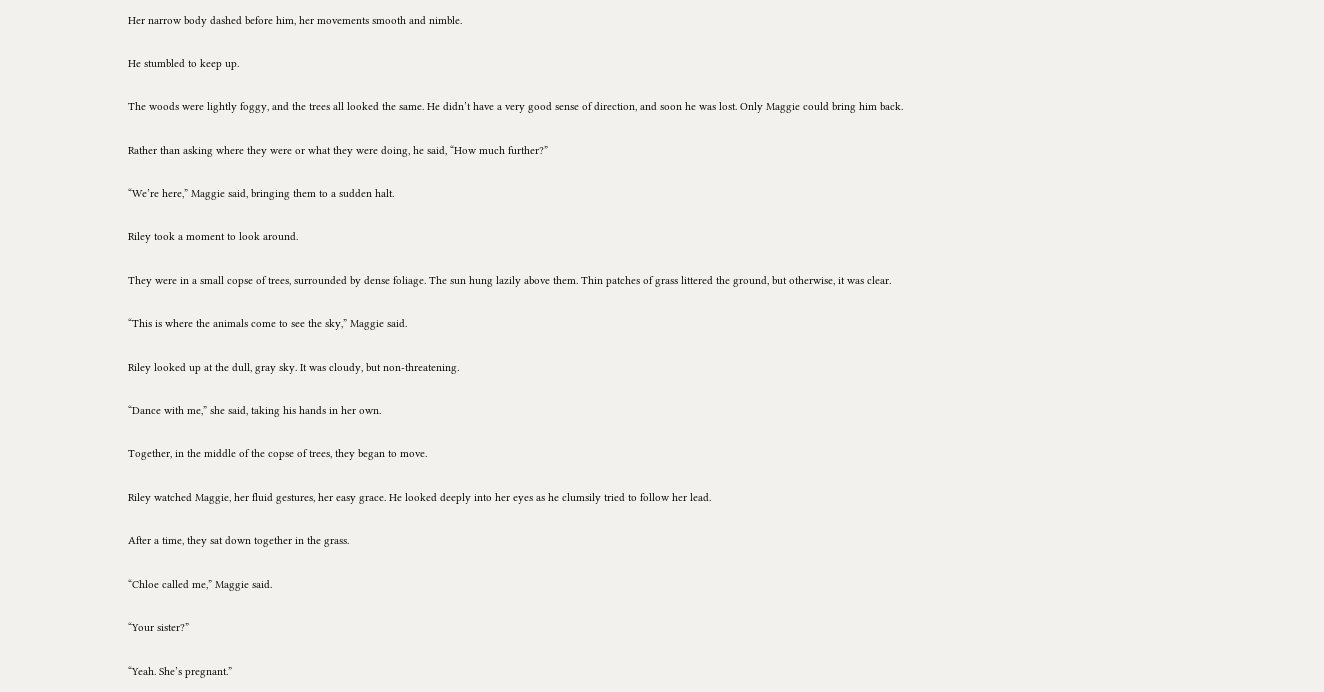Her narrow body dashed before him, her movements smooth and nimble.

He stumbled to keep up.

The woods were lightly foggy, and the trees all looked the same. He didn’t have a very good sense of direction, and soon he was lost. Only Maggie could bring him back.

Rather than asking where they were or what they were doing, he said, “How much further?”

“We’re here,” Maggie said, bringing them to a sudden halt.

Riley took a moment to look around.

They were in a small copse of trees, surrounded by dense foliage. The sun hung lazily above them. Thin patches of grass littered the ground, but otherwise, it was clear.

“This is where the animals come to see the sky,” Maggie said.

Riley looked up at the dull, gray sky. It was cloudy, but non-threatening.

“Dance with me,” she said, taking his hands in her own.

Together, in the middle of the copse of trees, they began to move.

Riley watched Maggie, her fluid gestures, her easy grace. He looked deeply into her eyes as he clumsily tried to follow her lead.

After a time, they sat down together in the grass.

“Chloe called me,” Maggie said.

“Your sister?”

“Yeah. She’s pregnant.”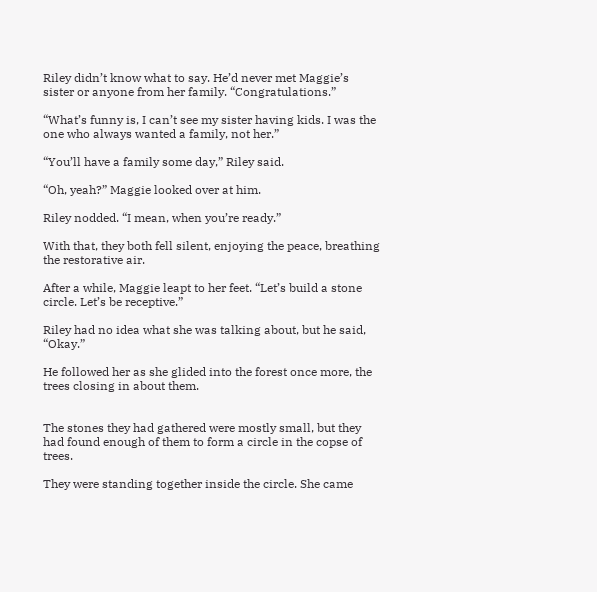Riley didn’t know what to say. He’d never met Maggie’s sister or anyone from her family. “Congratulations.”

“What’s funny is, I can’t see my sister having kids. I was the one who always wanted a family, not her.”

“You’ll have a family some day,” Riley said.

“Oh, yeah?” Maggie looked over at him.

Riley nodded. “I mean, when you’re ready.”

With that, they both fell silent, enjoying the peace, breathing the restorative air.

After a while, Maggie leapt to her feet. “Let’s build a stone circle. Let’s be receptive.”

Riley had no idea what she was talking about, but he said, “Okay.”

He followed her as she glided into the forest once more, the trees closing in about them.


The stones they had gathered were mostly small, but they had found enough of them to form a circle in the copse of trees.

They were standing together inside the circle. She came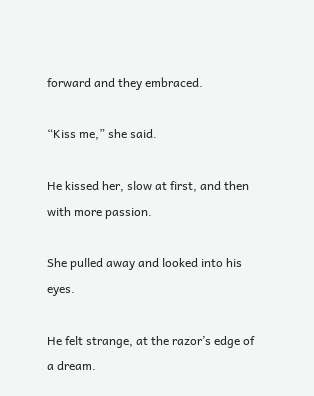forward and they embraced.

“Kiss me,” she said.

He kissed her, slow at first, and then with more passion.

She pulled away and looked into his eyes.

He felt strange, at the razor’s edge of a dream.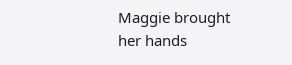Maggie brought her hands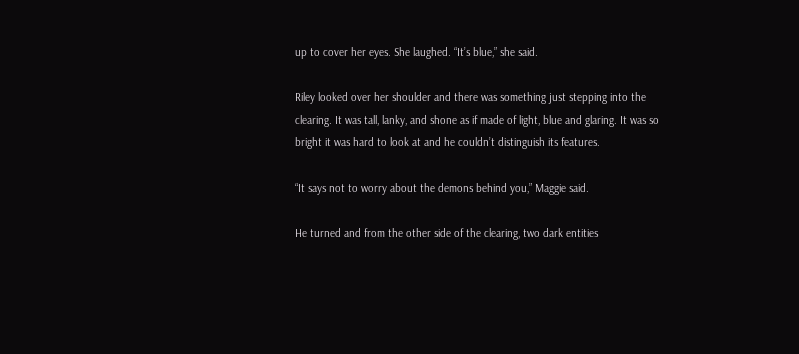up to cover her eyes. She laughed. “It’s blue,” she said.

Riley looked over her shoulder and there was something just stepping into the clearing. It was tall, lanky, and shone as if made of light, blue and glaring. It was so bright it was hard to look at and he couldn’t distinguish its features.

“It says not to worry about the demons behind you,” Maggie said.

He turned and from the other side of the clearing, two dark entities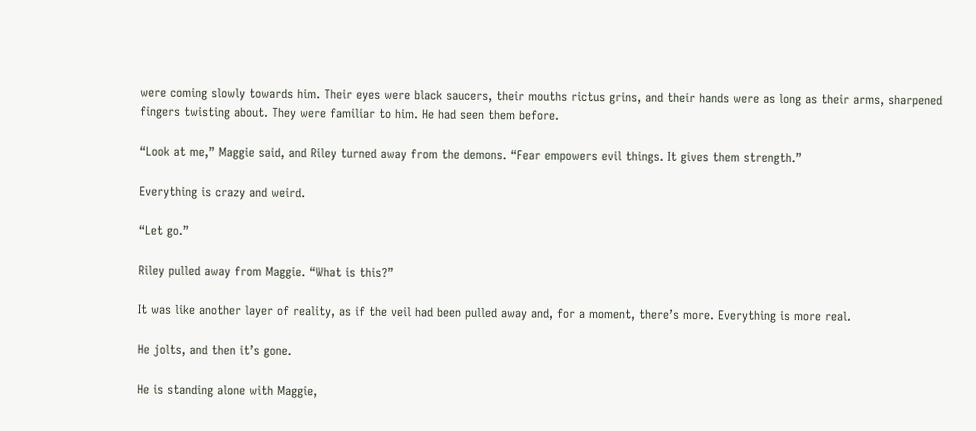were coming slowly towards him. Their eyes were black saucers, their mouths rictus grins, and their hands were as long as their arms, sharpened fingers twisting about. They were familiar to him. He had seen them before.

“Look at me,” Maggie said, and Riley turned away from the demons. “Fear empowers evil things. It gives them strength.”

Everything is crazy and weird.

“Let go.”

Riley pulled away from Maggie. “What is this?”

It was like another layer of reality, as if the veil had been pulled away and, for a moment, there’s more. Everything is more real.

He jolts, and then it’s gone.

He is standing alone with Maggie,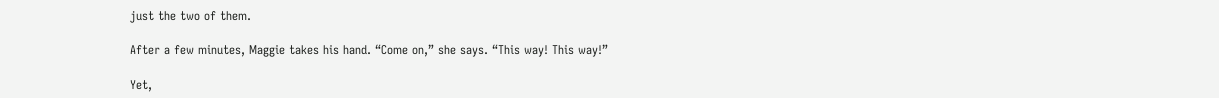just the two of them.

After a few minutes, Maggie takes his hand. “Come on,” she says. “This way! This way!”

Yet,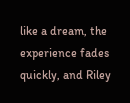like a dream, the experience fades quickly, and Riley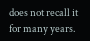does not recall it for many years.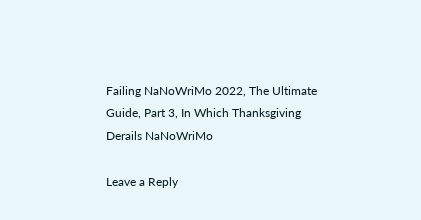Failing NaNoWriMo 2022, The Ultimate Guide, Part 3, In Which Thanksgiving Derails NaNoWriMo

Leave a Reply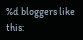%d bloggers like this: